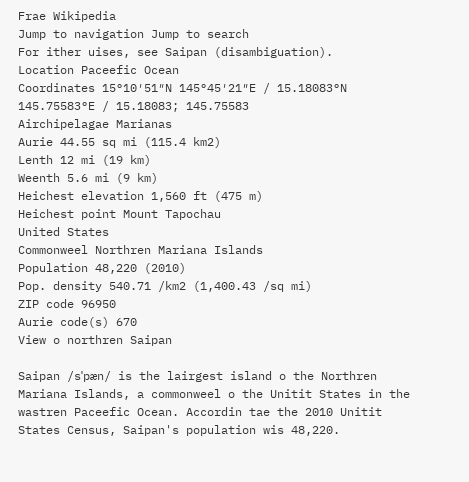Frae Wikipedia
Jump to navigation Jump to search
For ither uises, see Saipan (disambiguation).
Location Paceefic Ocean
Coordinates 15°10′51″N 145°45′21″E / 15.18083°N 145.75583°E / 15.18083; 145.75583
Airchipelagae Marianas
Aurie 44.55 sq mi (115.4 km2)
Lenth 12 mi (19 km)
Weenth 5.6 mi (9 km)
Heichest elevation 1,560 ft (475 m)
Heichest point Mount Tapochau
United States
Commonweel Northren Mariana Islands
Population 48,220 (2010)
Pop. density 540.71 /km2 (1,400.43 /sq mi)
ZIP code 96950
Aurie code(s) 670
View o northren Saipan

Saipan /sˈpæn/ is the lairgest island o the Northren Mariana Islands, a commonweel o the Unitit States in the wastren Paceefic Ocean. Accordin tae the 2010 Unitit States Census, Saipan's population wis 48,220.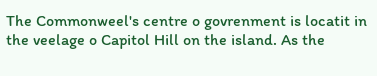The Commonweel's centre o govrenment is locatit in the veelage o Capitol Hill on the island. As the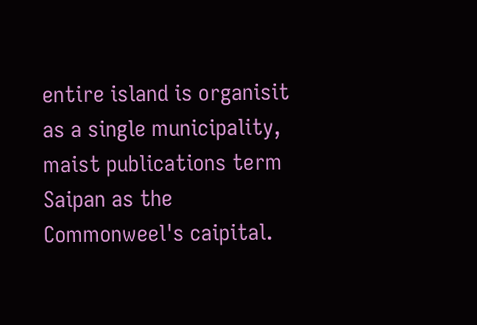entire island is organisit as a single municipality, maist publications term Saipan as the Commonweel's caipital.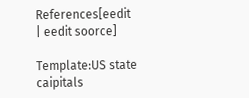References[eedit | eedit soorce]

Template:US state caipitals